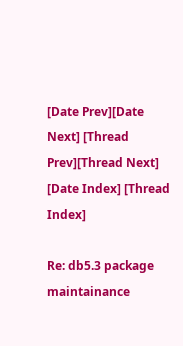[Date Prev][Date Next] [Thread Prev][Thread Next] [Date Index] [Thread Index]

Re: db5.3 package maintainance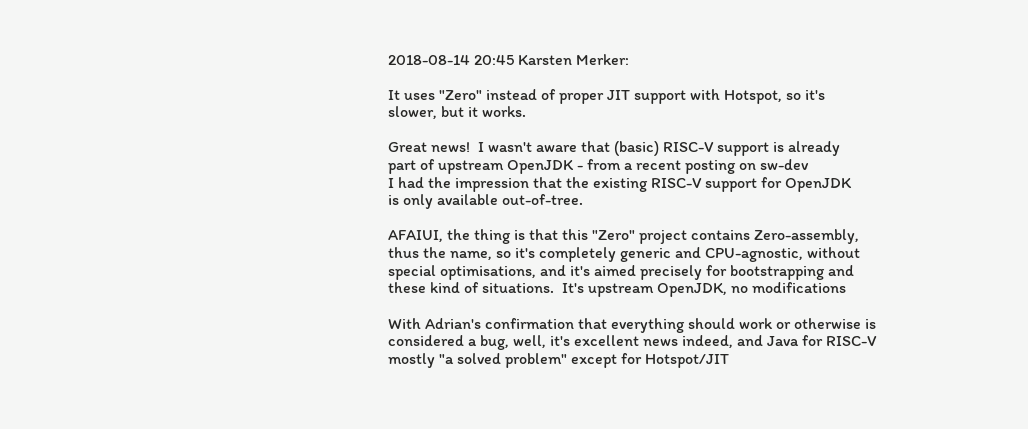2018-08-14 20:45 Karsten Merker:

It uses "Zero" instead of proper JIT support with Hotspot, so it's
slower, but it works.

Great news!  I wasn't aware that (basic) RISC-V support is already
part of upstream OpenJDK - from a recent posting on sw-dev
I had the impression that the existing RISC-V support for OpenJDK
is only available out-of-tree.

AFAIUI, the thing is that this "Zero" project contains Zero-assembly,
thus the name, so it's completely generic and CPU-agnostic, without
special optimisations, and it's aimed precisely for bootstrapping and
these kind of situations.  It's upstream OpenJDK, no modifications

With Adrian's confirmation that everything should work or otherwise is
considered a bug, well, it's excellent news indeed, and Java for RISC-V
mostly "a solved problem" except for Hotspot/JIT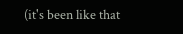(it's been like that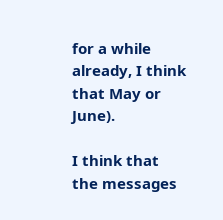for a while already, I think that May or June).

I think that the messages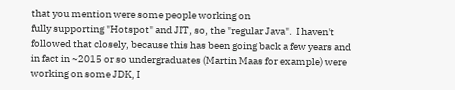that you mention were some people working on
fully supporting "Hotspot" and JIT, so, the "regular Java".  I haven't
followed that closely, because this has been going back a few years and
in fact in ~2015 or so undergraduates (Martin Maas for example) were
working on some JDK, I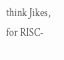think Jikes, for RISC-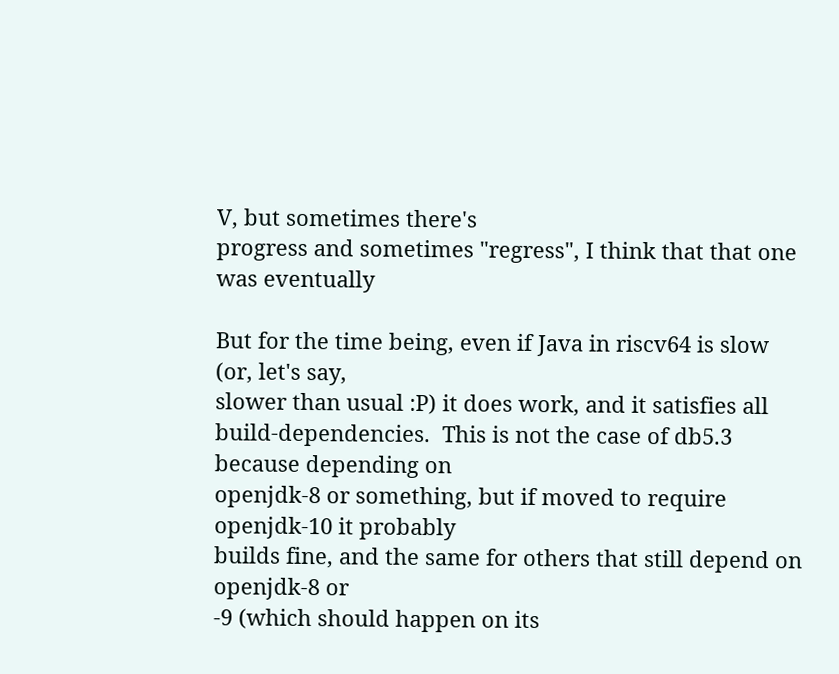V, but sometimes there's
progress and sometimes "regress", I think that that one was eventually

But for the time being, even if Java in riscv64 is slow (or, let's say,
slower than usual :P) it does work, and it satisfies all
build-dependencies.  This is not the case of db5.3 because depending on
openjdk-8 or something, but if moved to require openjdk-10 it probably
builds fine, and the same for others that still depend on openjdk-8 or
-9 (which should happen on its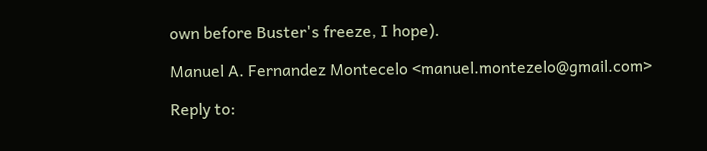own before Buster's freeze, I hope).

Manuel A. Fernandez Montecelo <manuel.montezelo@gmail.com>

Reply to: